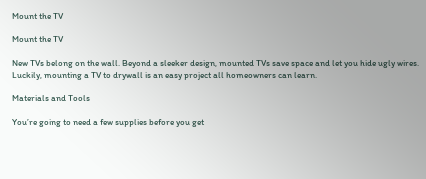Mount the TV

Mount the TV

New TVs belong on the wall. Beyond a sleeker design, mounted TVs save space and let you hide ugly wires. Luckily, mounting a TV to drywall is an easy project all homeowners can learn.

Materials and Tools

You’re going to need a few supplies before you get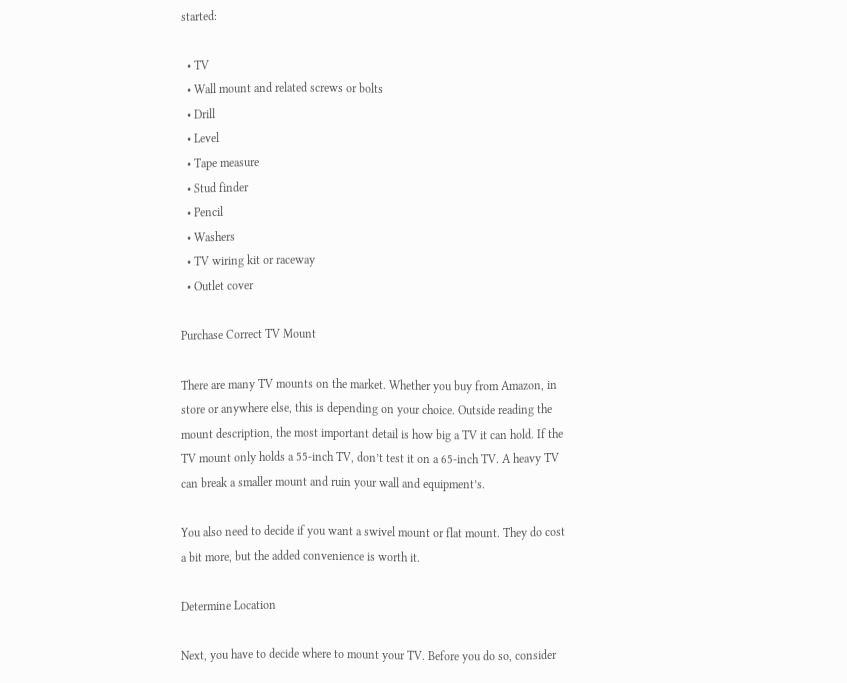started:

  • TV
  • Wall mount and related screws or bolts
  • Drill
  • Level
  • Tape measure
  • Stud finder
  • Pencil
  • Washers
  • TV wiring kit or raceway
  • Outlet cover

Purchase Correct TV Mount

There are many TV mounts on the market. Whether you buy from Amazon, in store or anywhere else, this is depending on your choice. Outside reading the mount description, the most important detail is how big a TV it can hold. If the TV mount only holds a 55-inch TV, don’t test it on a 65-inch TV. A heavy TV can break a smaller mount and ruin your wall and equipment’s.

You also need to decide if you want a swivel mount or flat mount. They do cost a bit more, but the added convenience is worth it.

Determine Location

Next, you have to decide where to mount your TV. Before you do so, consider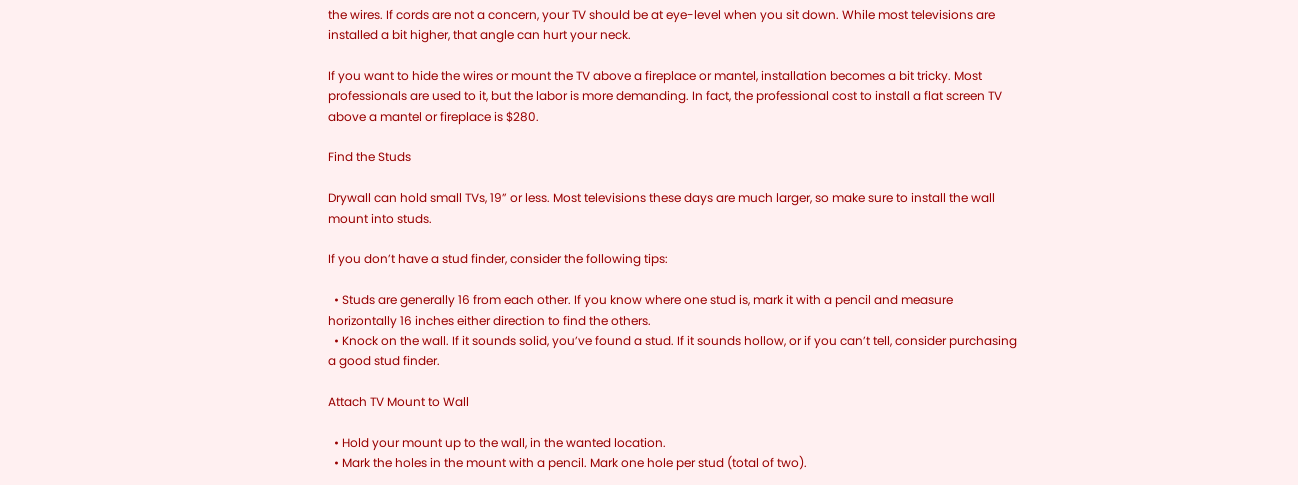the wires. If cords are not a concern, your TV should be at eye-level when you sit down. While most televisions are installed a bit higher, that angle can hurt your neck.

If you want to hide the wires or mount the TV above a fireplace or mantel, installation becomes a bit tricky. Most professionals are used to it, but the labor is more demanding. In fact, the professional cost to install a flat screen TV above a mantel or fireplace is $280.

Find the Studs

Drywall can hold small TVs, 19” or less. Most televisions these days are much larger, so make sure to install the wall mount into studs.

If you don’t have a stud finder, consider the following tips:

  • Studs are generally 16 from each other. If you know where one stud is, mark it with a pencil and measure horizontally 16 inches either direction to find the others.
  • Knock on the wall. If it sounds solid, you’ve found a stud. If it sounds hollow, or if you can’t tell, consider purchasing a good stud finder.

Attach TV Mount to Wall

  • Hold your mount up to the wall, in the wanted location.
  • Mark the holes in the mount with a pencil. Mark one hole per stud (total of two).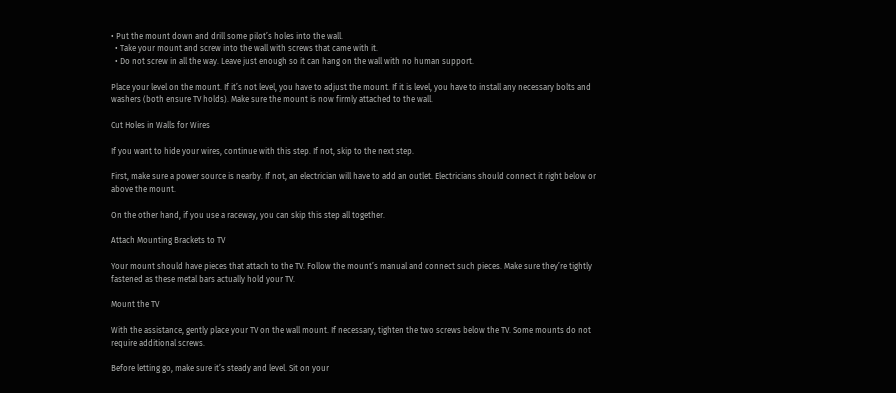• Put the mount down and drill some pilot’s holes into the wall.
  • Take your mount and screw into the wall with screws that came with it.
  • Do not screw in all the way. Leave just enough so it can hang on the wall with no human support.

Place your level on the mount. If it’s not level, you have to adjust the mount. If it is level, you have to install any necessary bolts and washers (both ensure TV holds). Make sure the mount is now firmly attached to the wall.

Cut Holes in Walls for Wires

If you want to hide your wires, continue with this step. If not, skip to the next step.

First, make sure a power source is nearby. If not, an electrician will have to add an outlet. Electricians should connect it right below or above the mount.

On the other hand, if you use a raceway, you can skip this step all together.

Attach Mounting Brackets to TV

Your mount should have pieces that attach to the TV. Follow the mount’s manual and connect such pieces. Make sure they’re tightly fastened as these metal bars actually hold your TV.

Mount the TV

With the assistance, gently place your TV on the wall mount. If necessary, tighten the two screws below the TV. Some mounts do not require additional screws.

Before letting go, make sure it’s steady and level. Sit on your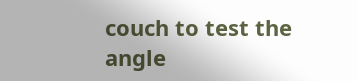couch to test the angle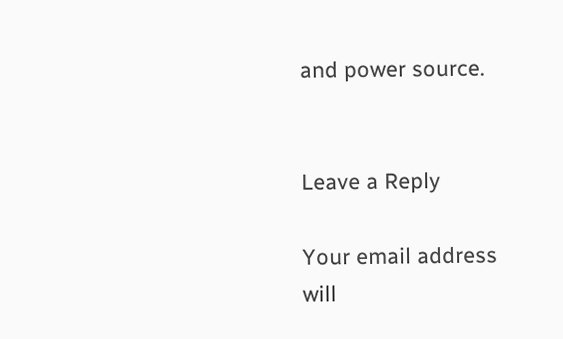and power source.


Leave a Reply

Your email address will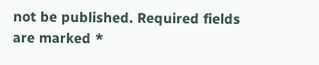not be published. Required fields are marked *